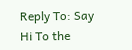Reply To: Say Hi To the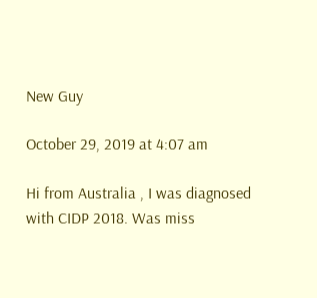New Guy

October 29, 2019 at 4:07 am

Hi from Australia , I was diagnosed with CIDP 2018. Was miss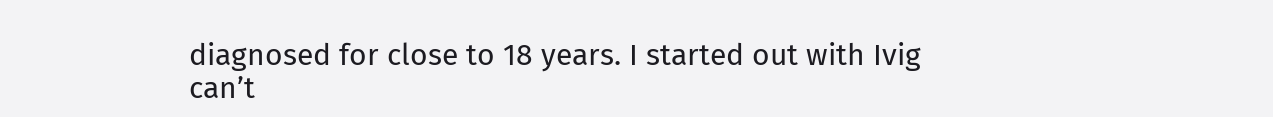diagnosed for close to 18 years. I started out with Ivig can’t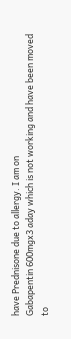have Prednisone due to allergy. I am on
Gabapentin 600mgx3 aday which is not working and have been moved to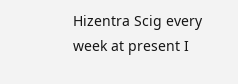Hizentra Scig every week at present I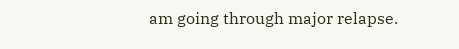am going through major relapse.